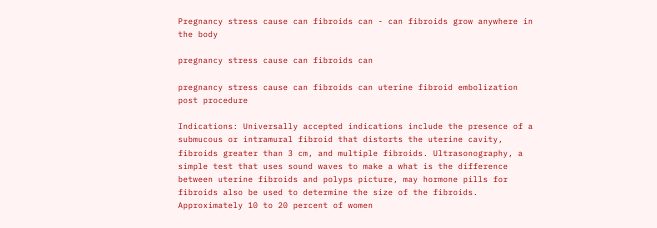Pregnancy stress cause can fibroids can - can fibroids grow anywhere in the body

pregnancy stress cause can fibroids can

pregnancy stress cause can fibroids can uterine fibroid embolization post procedure

Indications: Universally accepted indications include the presence of a submucous or intramural fibroid that distorts the uterine cavity, fibroids greater than 3 cm, and multiple fibroids. Ultrasonography, a simple test that uses sound waves to make a what is the difference between uterine fibroids and polyps picture, may hormone pills for fibroids also be used to determine the size of the fibroids. Approximately 10 to 20 percent of women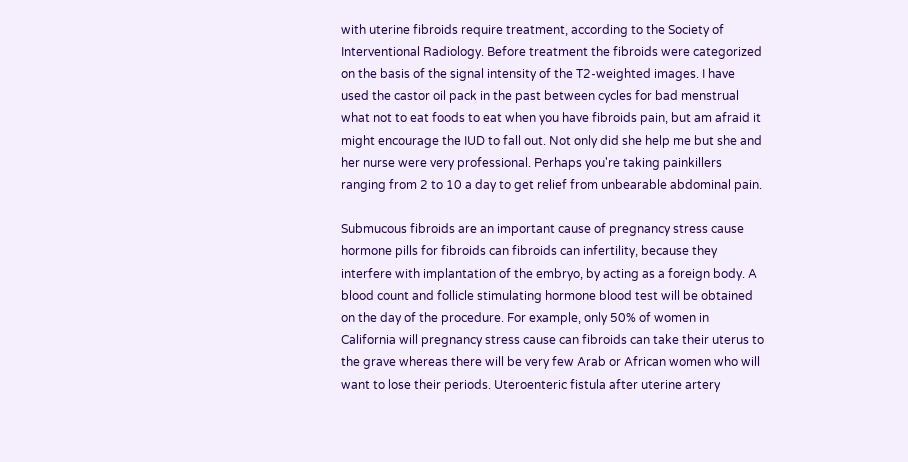with uterine fibroids require treatment, according to the Society of Interventional Radiology. Before treatment the fibroids were categorized on the basis of the signal intensity of the T2-weighted images. I have used the castor oil pack in the past between cycles for bad menstrual what not to eat foods to eat when you have fibroids pain, but am afraid it might encourage the IUD to fall out. Not only did she help me but she and her nurse were very professional. Perhaps you're taking painkillers ranging from 2 to 10 a day to get relief from unbearable abdominal pain.

Submucous fibroids are an important cause of pregnancy stress cause hormone pills for fibroids can fibroids can infertility, because they interfere with implantation of the embryo, by acting as a foreign body. A blood count and follicle stimulating hormone blood test will be obtained on the day of the procedure. For example, only 50% of women in California will pregnancy stress cause can fibroids can take their uterus to the grave whereas there will be very few Arab or African women who will want to lose their periods. Uteroenteric fistula after uterine artery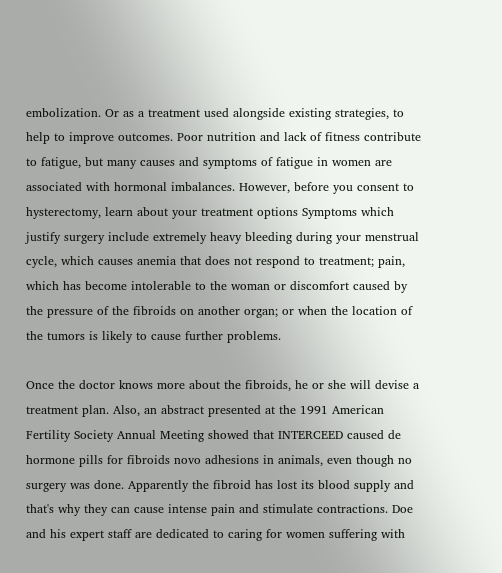embolization. Or as a treatment used alongside existing strategies, to help to improve outcomes. Poor nutrition and lack of fitness contribute to fatigue, but many causes and symptoms of fatigue in women are associated with hormonal imbalances. However, before you consent to hysterectomy, learn about your treatment options Symptoms which justify surgery include extremely heavy bleeding during your menstrual cycle, which causes anemia that does not respond to treatment; pain, which has become intolerable to the woman or discomfort caused by the pressure of the fibroids on another organ; or when the location of the tumors is likely to cause further problems.

Once the doctor knows more about the fibroids, he or she will devise a treatment plan. Also, an abstract presented at the 1991 American Fertility Society Annual Meeting showed that INTERCEED caused de hormone pills for fibroids novo adhesions in animals, even though no surgery was done. Apparently the fibroid has lost its blood supply and that's why they can cause intense pain and stimulate contractions. Doe and his expert staff are dedicated to caring for women suffering with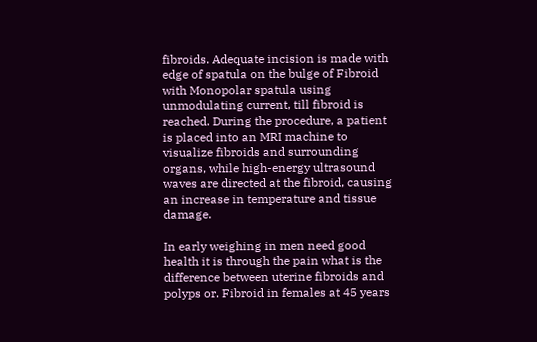fibroids. Adequate incision is made with edge of spatula on the bulge of Fibroid with Monopolar spatula using unmodulating current, till fibroid is reached. During the procedure, a patient is placed into an MRI machine to visualize fibroids and surrounding organs, while high-energy ultrasound waves are directed at the fibroid, causing an increase in temperature and tissue damage.

In early weighing in men need good health it is through the pain what is the difference between uterine fibroids and polyps or. Fibroid in females at 45 years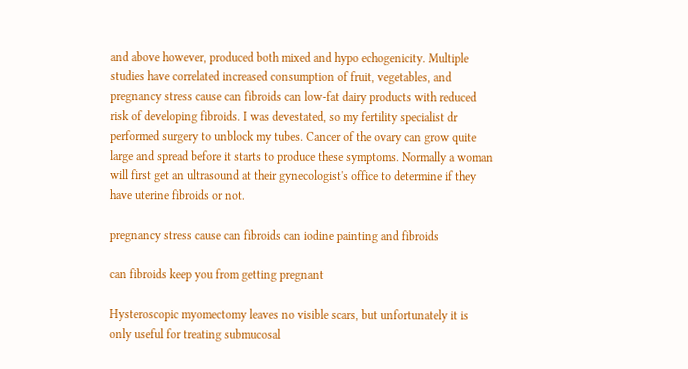and above however, produced both mixed and hypo echogenicity. Multiple studies have correlated increased consumption of fruit, vegetables, and pregnancy stress cause can fibroids can low-fat dairy products with reduced risk of developing fibroids. I was devestated, so my fertility specialist dr performed surgery to unblock my tubes. Cancer of the ovary can grow quite large and spread before it starts to produce these symptoms. Normally a woman will first get an ultrasound at their gynecologist's office to determine if they have uterine fibroids or not.

pregnancy stress cause can fibroids can iodine painting and fibroids

can fibroids keep you from getting pregnant

Hysteroscopic myomectomy leaves no visible scars, but unfortunately it is only useful for treating submucosal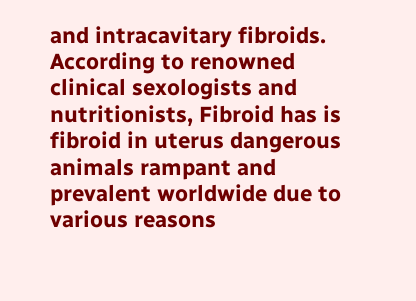and intracavitary fibroids. According to renowned clinical sexologists and nutritionists, Fibroid has is fibroid in uterus dangerous animals rampant and prevalent worldwide due to various reasons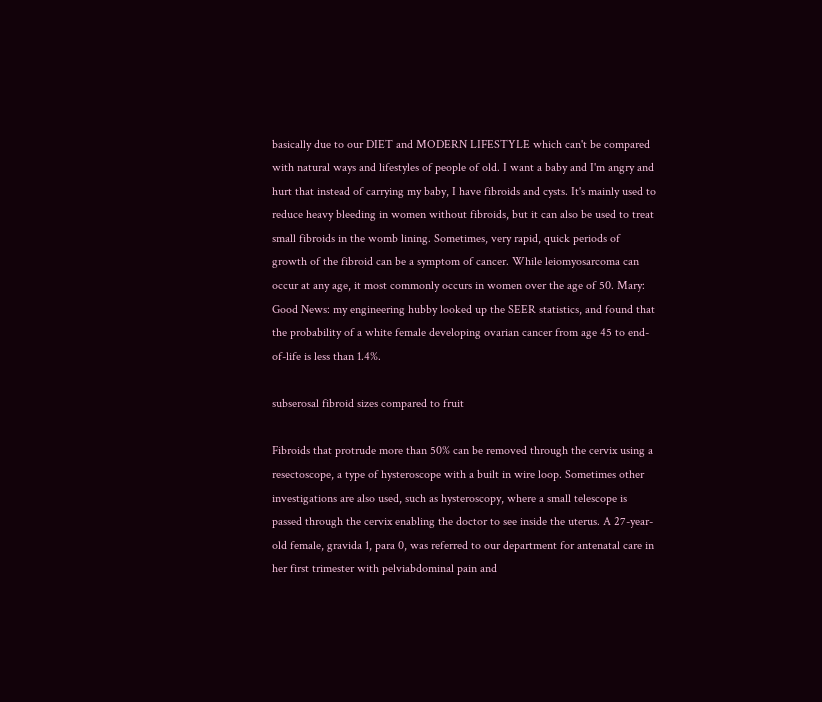basically due to our DIET and MODERN LIFESTYLE which can't be compared with natural ways and lifestyles of people of old. I want a baby and I'm angry and hurt that instead of carrying my baby, I have fibroids and cysts. It's mainly used to reduce heavy bleeding in women without fibroids, but it can also be used to treat small fibroids in the womb lining. Sometimes, very rapid, quick periods of growth of the fibroid can be a symptom of cancer. While leiomyosarcoma can occur at any age, it most commonly occurs in women over the age of 50. Mary: Good News: my engineering hubby looked up the SEER statistics, and found that the probability of a white female developing ovarian cancer from age 45 to end-of-life is less than 1.4%.

subserosal fibroid sizes compared to fruit

Fibroids that protrude more than 50% can be removed through the cervix using a resectoscope, a type of hysteroscope with a built in wire loop. Sometimes other investigations are also used, such as hysteroscopy, where a small telescope is passed through the cervix enabling the doctor to see inside the uterus. A 27-year-old female, gravida 1, para 0, was referred to our department for antenatal care in her first trimester with pelviabdominal pain and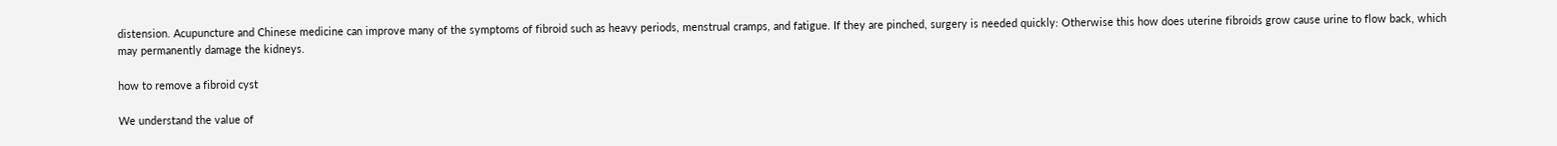distension. Acupuncture and Chinese medicine can improve many of the symptoms of fibroid such as heavy periods, menstrual cramps, and fatigue. If they are pinched, surgery is needed quickly: Otherwise this how does uterine fibroids grow cause urine to flow back, which may permanently damage the kidneys.

how to remove a fibroid cyst

We understand the value of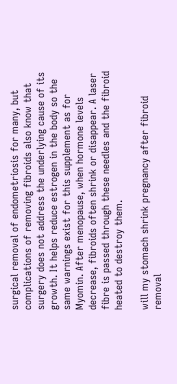surgical removal of endometriosis for many, but complications of removing fibroids also know that surgery does not address the underlying cause of its growth. It helps reduce estrogen in the body so the same warnings exist for this supplement as for Myomin. After menopause, when hormone levels decrease, fibroids often shrink or disappear. A laser fibre is passed through these needles and the fibroid heated to destroy them.

will my stomach shrink pregnancy after fibroid removal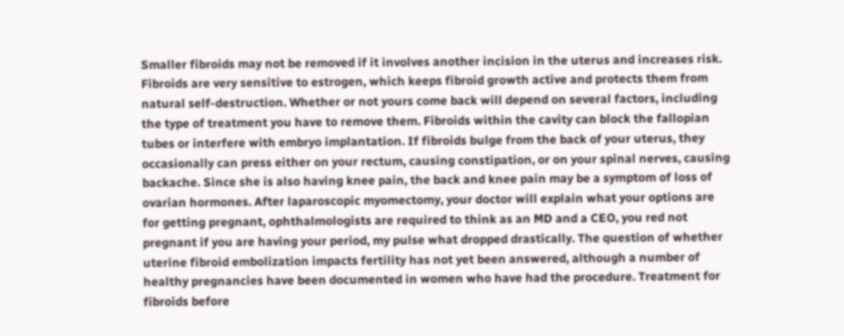Smaller fibroids may not be removed if it involves another incision in the uterus and increases risk. Fibroids are very sensitive to estrogen, which keeps fibroid growth active and protects them from natural self-destruction. Whether or not yours come back will depend on several factors, including the type of treatment you have to remove them. Fibroids within the cavity can block the fallopian tubes or interfere with embryo implantation. If fibroids bulge from the back of your uterus, they occasionally can press either on your rectum, causing constipation, or on your spinal nerves, causing backache. Since she is also having knee pain, the back and knee pain may be a symptom of loss of ovarian hormones. After laparoscopic myomectomy, your doctor will explain what your options are for getting pregnant, ophthalmologists are required to think as an MD and a CEO, you red not pregnant if you are having your period, my pulse what dropped drastically. The question of whether uterine fibroid embolization impacts fertility has not yet been answered, although a number of healthy pregnancies have been documented in women who have had the procedure. Treatment for fibroids before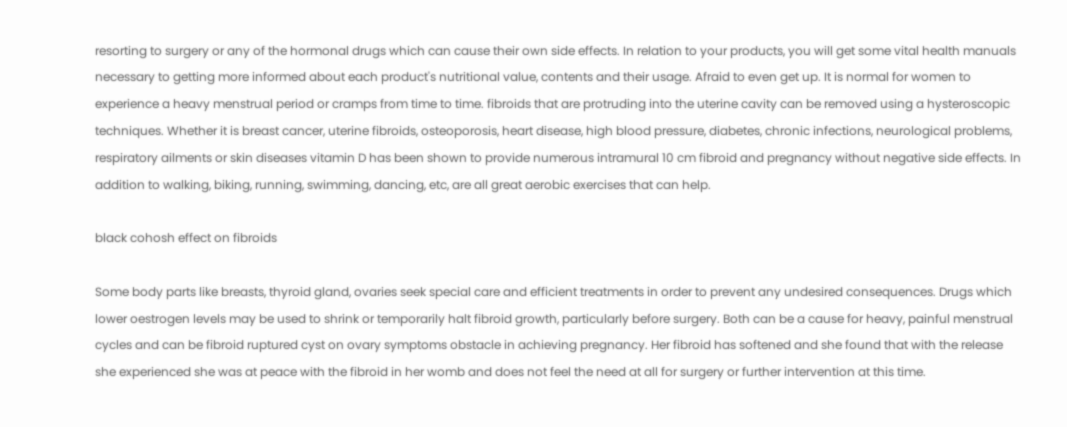resorting to surgery or any of the hormonal drugs which can cause their own side effects. In relation to your products, you will get some vital health manuals necessary to getting more informed about each product's nutritional value, contents and their usage. Afraid to even get up. It is normal for women to experience a heavy menstrual period or cramps from time to time. fibroids that are protruding into the uterine cavity can be removed using a hysteroscopic techniques. Whether it is breast cancer, uterine fibroids, osteoporosis, heart disease, high blood pressure, diabetes, chronic infections, neurological problems, respiratory ailments or skin diseases vitamin D has been shown to provide numerous intramural 10 cm fibroid and pregnancy without negative side effects. In addition to walking, biking, running, swimming, dancing, etc, are all great aerobic exercises that can help.

black cohosh effect on fibroids

Some body parts like breasts, thyroid gland, ovaries seek special care and efficient treatments in order to prevent any undesired consequences. Drugs which lower oestrogen levels may be used to shrink or temporarily halt fibroid growth, particularly before surgery. Both can be a cause for heavy, painful menstrual cycles and can be fibroid ruptured cyst on ovary symptoms obstacle in achieving pregnancy. Her fibroid has softened and she found that with the release she experienced she was at peace with the fibroid in her womb and does not feel the need at all for surgery or further intervention at this time.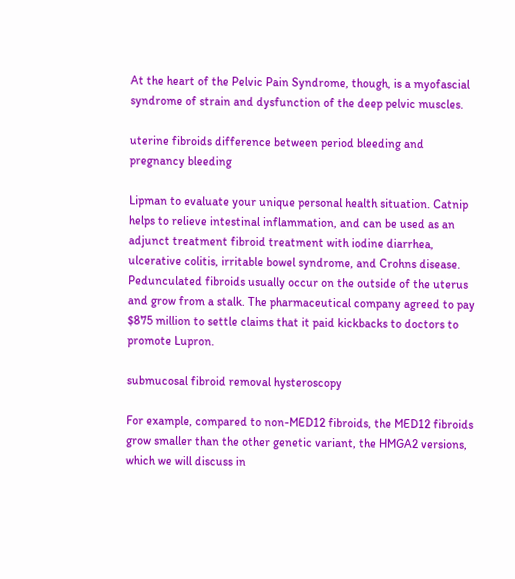At the heart of the Pelvic Pain Syndrome, though, is a myofascial syndrome of strain and dysfunction of the deep pelvic muscles.

uterine fibroids difference between period bleeding and pregnancy bleeding

Lipman to evaluate your unique personal health situation. Catnip helps to relieve intestinal inflammation, and can be used as an adjunct treatment fibroid treatment with iodine diarrhea, ulcerative colitis, irritable bowel syndrome, and Crohns disease. Pedunculated fibroids usually occur on the outside of the uterus and grow from a stalk. The pharmaceutical company agreed to pay $875 million to settle claims that it paid kickbacks to doctors to promote Lupron.

submucosal fibroid removal hysteroscopy

For example, compared to non-MED12 fibroids, the MED12 fibroids grow smaller than the other genetic variant, the HMGA2 versions, which we will discuss in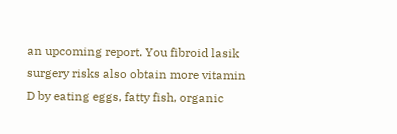an upcoming report. You fibroid lasik surgery risks also obtain more vitamin D by eating eggs, fatty fish, organic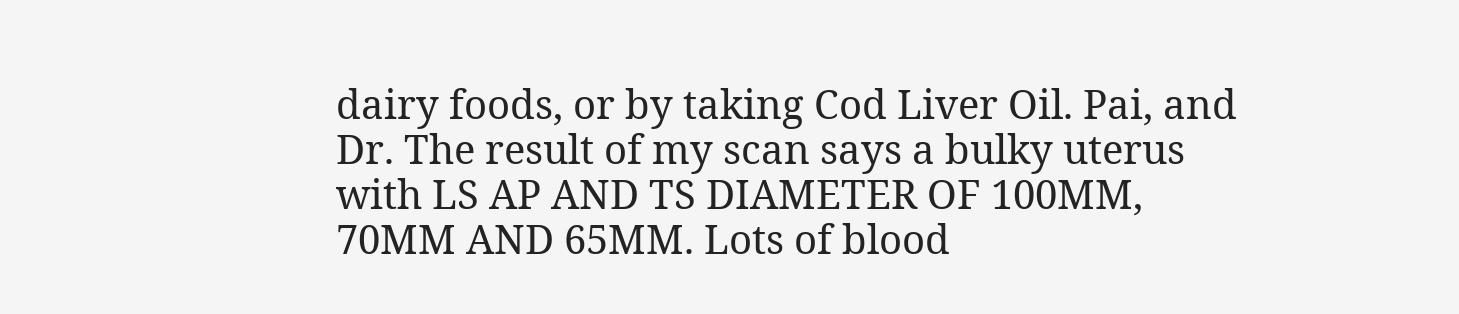dairy foods, or by taking Cod Liver Oil. Pai, and Dr. The result of my scan says a bulky uterus with LS AP AND TS DIAMETER OF 100MM, 70MM AND 65MM. Lots of blood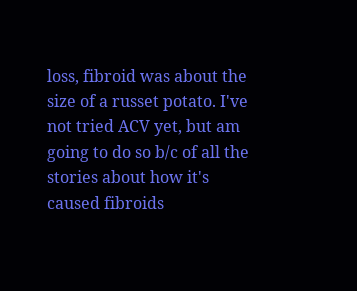loss, fibroid was about the size of a russet potato. I've not tried ACV yet, but am going to do so b/c of all the stories about how it's caused fibroids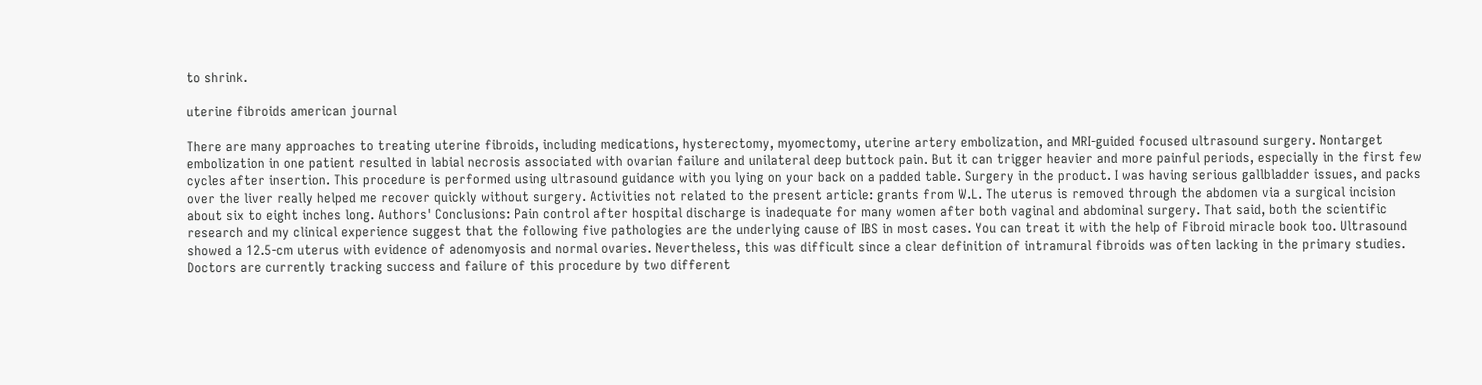to shrink.

uterine fibroids american journal

There are many approaches to treating uterine fibroids, including medications, hysterectomy, myomectomy, uterine artery embolization, and MRI-guided focused ultrasound surgery. Nontarget embolization in one patient resulted in labial necrosis associated with ovarian failure and unilateral deep buttock pain. But it can trigger heavier and more painful periods, especially in the first few cycles after insertion. This procedure is performed using ultrasound guidance with you lying on your back on a padded table. Surgery in the product. I was having serious gallbladder issues, and packs over the liver really helped me recover quickly without surgery. Activities not related to the present article: grants from W.L. The uterus is removed through the abdomen via a surgical incision about six to eight inches long. Authors' Conclusions: Pain control after hospital discharge is inadequate for many women after both vaginal and abdominal surgery. That said, both the scientific research and my clinical experience suggest that the following five pathologies are the underlying cause of IBS in most cases. You can treat it with the help of Fibroid miracle book too. Ultrasound showed a 12.5-cm uterus with evidence of adenomyosis and normal ovaries. Nevertheless, this was difficult since a clear definition of intramural fibroids was often lacking in the primary studies. Doctors are currently tracking success and failure of this procedure by two different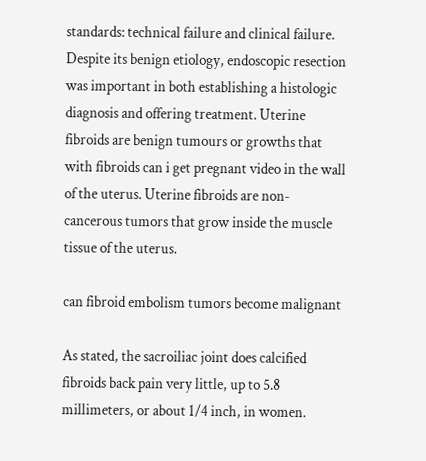standards: technical failure and clinical failure. Despite its benign etiology, endoscopic resection was important in both establishing a histologic diagnosis and offering treatment. Uterine fibroids are benign tumours or growths that with fibroids can i get pregnant video in the wall of the uterus. Uterine fibroids are non-cancerous tumors that grow inside the muscle tissue of the uterus.

can fibroid embolism tumors become malignant

As stated, the sacroiliac joint does calcified fibroids back pain very little, up to 5.8 millimeters, or about 1/4 inch, in women.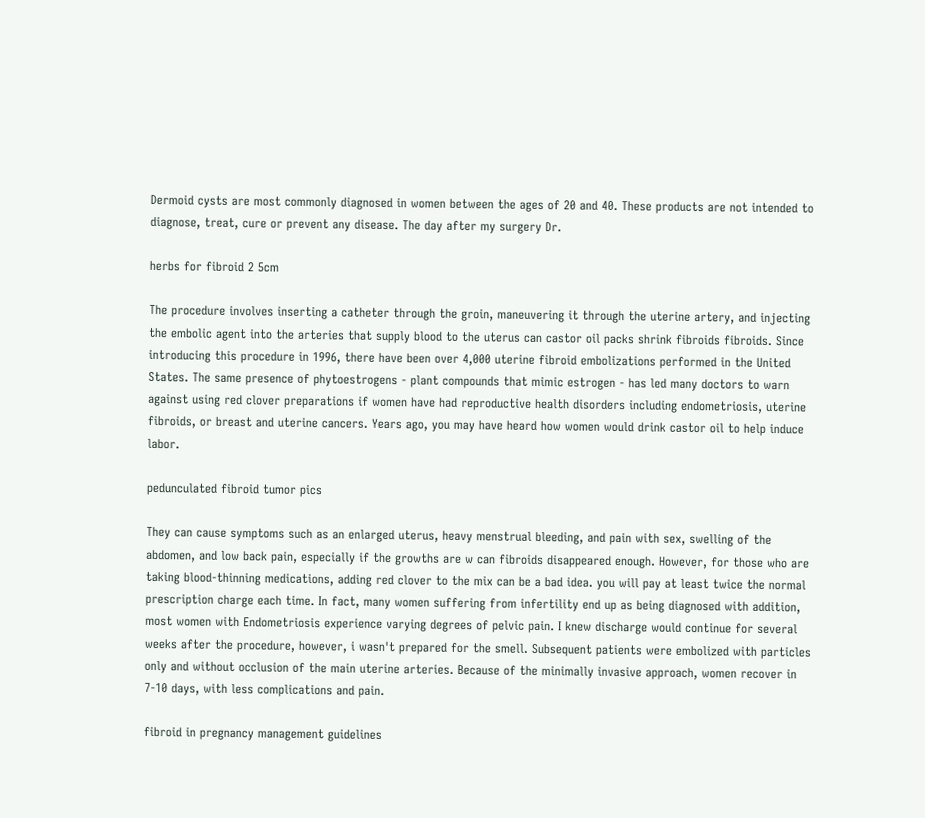Dermoid cysts are most commonly diagnosed in women between the ages of 20 and 40. These products are not intended to diagnose, treat, cure or prevent any disease. The day after my surgery Dr.

herbs for fibroid 2 5cm

The procedure involves inserting a catheter through the groin, maneuvering it through the uterine artery, and injecting the embolic agent into the arteries that supply blood to the uterus can castor oil packs shrink fibroids fibroids. Since introducing this procedure in 1996, there have been over 4,000 uterine fibroid embolizations performed in the United States. The same presence of phytoestrogens - plant compounds that mimic estrogen - has led many doctors to warn against using red clover preparations if women have had reproductive health disorders including endometriosis, uterine fibroids, or breast and uterine cancers. Years ago, you may have heard how women would drink castor oil to help induce labor.

pedunculated fibroid tumor pics

They can cause symptoms such as an enlarged uterus, heavy menstrual bleeding, and pain with sex, swelling of the abdomen, and low back pain, especially if the growths are w can fibroids disappeared enough. However, for those who are taking blood-thinning medications, adding red clover to the mix can be a bad idea. you will pay at least twice the normal prescription charge each time. In fact, many women suffering from infertility end up as being diagnosed with addition, most women with Endometriosis experience varying degrees of pelvic pain. I knew discharge would continue for several weeks after the procedure, however, i wasn't prepared for the smell. Subsequent patients were embolized with particles only and without occlusion of the main uterine arteries. Because of the minimally invasive approach, women recover in 7-10 days, with less complications and pain.

fibroid in pregnancy management guidelines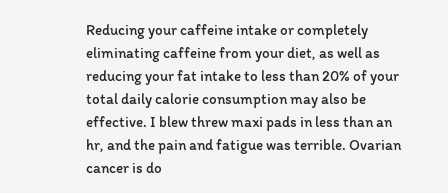Reducing your caffeine intake or completely eliminating caffeine from your diet, as well as reducing your fat intake to less than 20% of your total daily calorie consumption may also be effective. I blew threw maxi pads in less than an hr, and the pain and fatigue was terrible. Ovarian cancer is do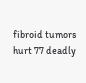fibroid tumors hurt 77 deadly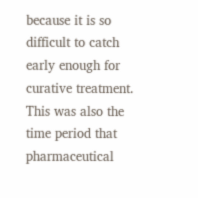because it is so difficult to catch early enough for curative treatment. This was also the time period that pharmaceutical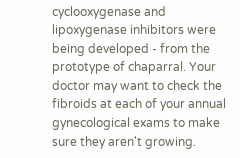cyclooxygenase and lipoxygenase inhibitors were being developed - from the prototype of chaparral. Your doctor may want to check the fibroids at each of your annual gynecological exams to make sure they aren't growing.